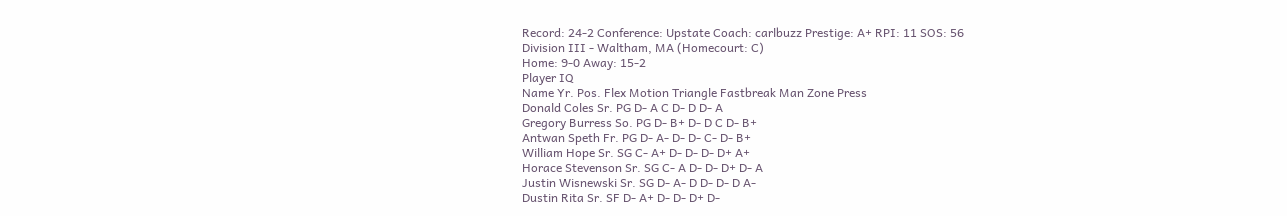Record: 24-2 Conference: Upstate Coach: carlbuzz Prestige: A+ RPI: 11 SOS: 56
Division III - Waltham, MA (Homecourt: C)
Home: 9-0 Away: 15-2
Player IQ
Name Yr. Pos. Flex Motion Triangle Fastbreak Man Zone Press
Donald Coles Sr. PG D- A C D- D D- A
Gregory Burress So. PG D- B+ D- D C D- B+
Antwan Speth Fr. PG D- A- D- D- C- D- B+
William Hope Sr. SG C- A+ D- D- D- D+ A+
Horace Stevenson Sr. SG C- A D- D- D+ D- A
Justin Wisnewski Sr. SG D- A- D D- D- D A-
Dustin Rita Sr. SF D- A+ D- D- D+ D-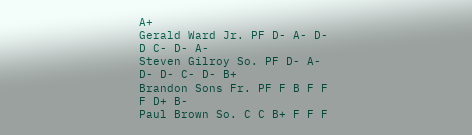A+
Gerald Ward Jr. PF D- A- D- D C- D- A-
Steven Gilroy So. PF D- A- D- D- C- D- B+
Brandon Sons Fr. PF F B F F F D+ B-
Paul Brown So. C C B+ F F F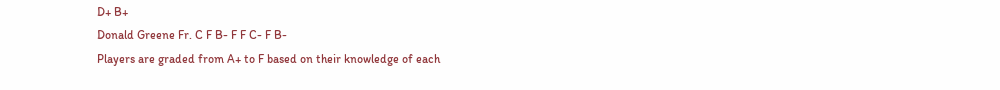D+ B+
Donald Greene Fr. C F B- F F C- F B-
Players are graded from A+ to F based on their knowledge of each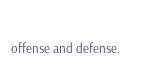offense and defense.